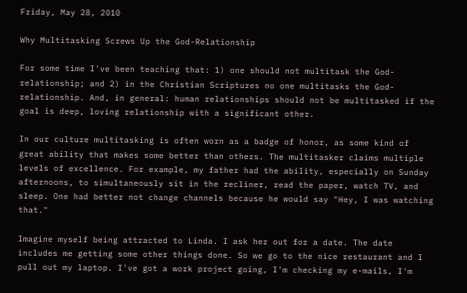Friday, May 28, 2010

Why Multitasking Screws Up the God-Relationship

For some time I've been teaching that: 1) one should not multitask the God-relationship; and 2) in the Christian Scriptures no one multitasks the God-relationship. And, in general: human relationships should not be multitasked if the goal is deep, loving relationship with a significant other.

In our culture multitasking is often worn as a badge of honor, as some kind of great ability that makes some better than others. The multitasker claims multiple levels of excellence. For example, my father had the ability, especially on Sunday afternoons, to simultaneously sit in the recliner, read the paper, watch TV, and sleep. One had better not change channels because he would say "Hey, I was watching that."

Imagine myself being attracted to Linda. I ask her out for a date. The date includes me getting some other things done. So we go to the nice restaurant and I pull out my laptop. I've got a work project going, I'm checking my e-mails, I'm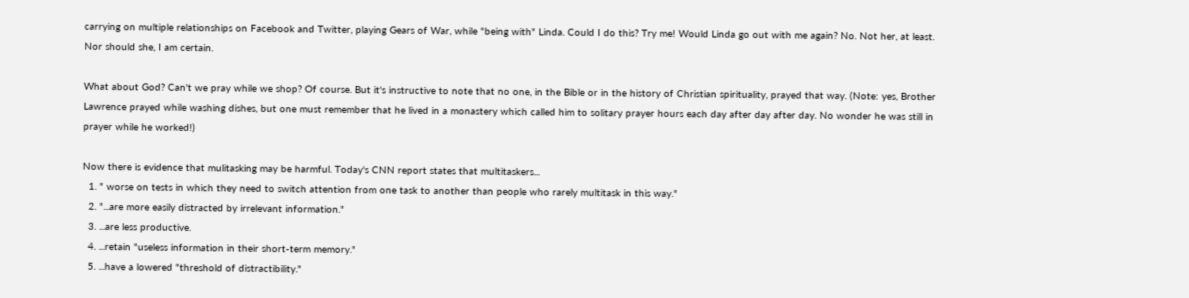carrying on multiple relationships on Facebook and Twitter, playing Gears of War, while "being with" Linda. Could I do this? Try me! Would Linda go out with me again? No. Not her, at least. Nor should she, I am certain.

What about God? Can't we pray while we shop? Of course. But it's instructive to note that no one, in the Bible or in the history of Christian spirituality, prayed that way. (Note: yes, Brother Lawrence prayed while washing dishes, but one must remember that he lived in a monastery which called him to solitary prayer hours each day after day after day. No wonder he was still in prayer while he worked!)

Now there is evidence that mulitasking may be harmful. Today's CNN report states that multitaskers...
  1. " worse on tests in which they need to switch attention from one task to another than people who rarely multitask in this way."
  2. "...are more easily distracted by irrelevant information."
  3. ...are less productive.
  4. ...retain "useless information in their short-term memory."
  5. ...have a lowered "threshold of distractibility."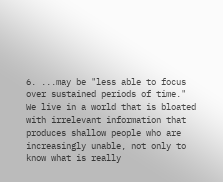6. ...may be "less able to focus over sustained periods of time."
We live in a world that is bloated with irrelevant information that produces shallow people who are increasingly unable, not only to know what is really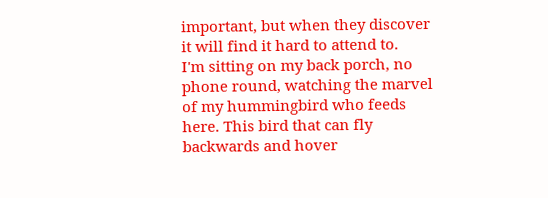important, but when they discover it will find it hard to attend to.
I'm sitting on my back porch, no phone round, watching the marvel of my hummingbird who feeds here. This bird that can fly backwards and hover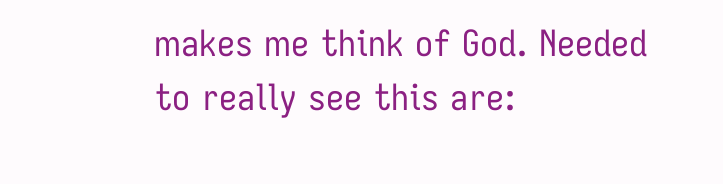makes me think of God. Needed to really see this are: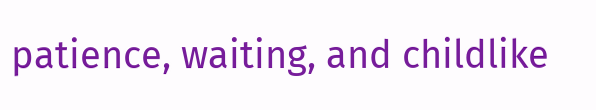patience, waiting, and childlike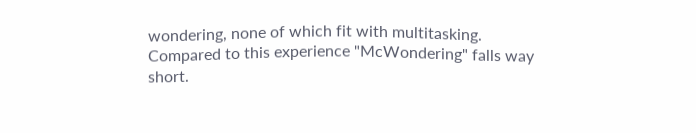wondering, none of which fit with multitasking. Compared to this experience "McWondering" falls way short.